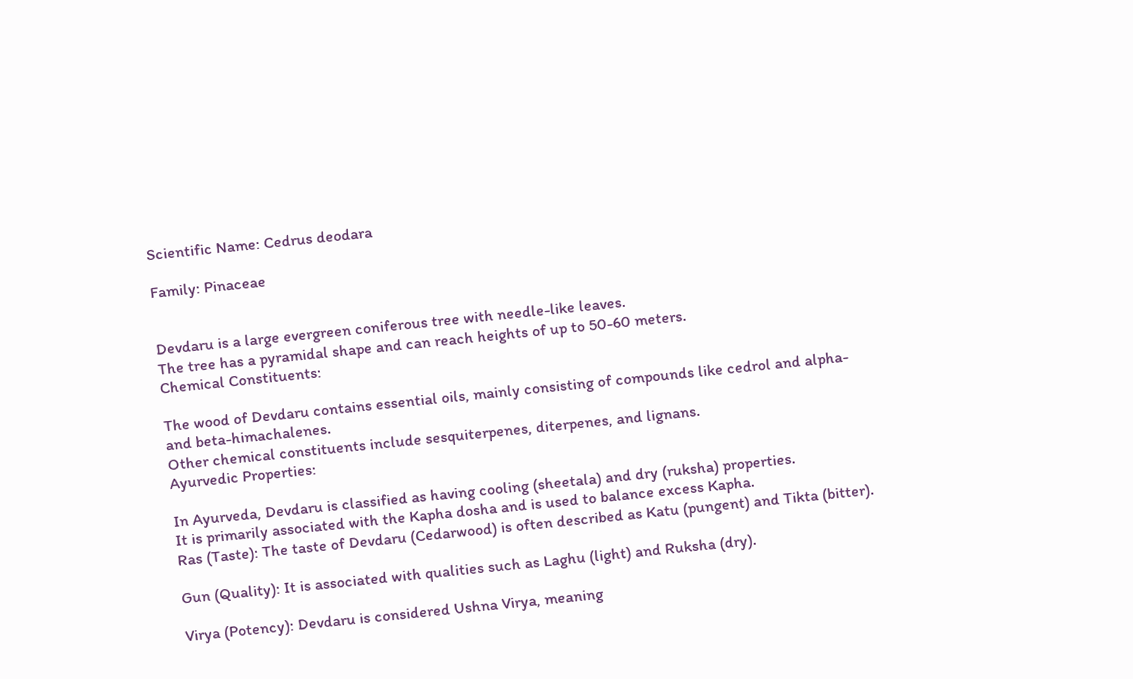Scientific Name: Cedrus deodara

Family: Pinaceae


Devdaru is a large evergreen coniferous tree with needle-like leaves.
The tree has a pyramidal shape and can reach heights of up to 50-60 meters.
Chemical Constituents:

The wood of Devdaru contains essential oils, mainly consisting of compounds like cedrol and alpha- and beta-himachalenes.
Other chemical constituents include sesquiterpenes, diterpenes, and lignans.
Ayurvedic Properties:

In Ayurveda, Devdaru is classified as having cooling (sheetala) and dry (ruksha) properties.
It is primarily associated with the Kapha dosha and is used to balance excess Kapha.
Ras (Taste): The taste of Devdaru (Cedarwood) is often described as Katu (pungent) and Tikta (bitter).

Gun (Quality): It is associated with qualities such as Laghu (light) and Ruksha (dry).

Virya (Potency): Devdaru is considered Ushna Virya, meaning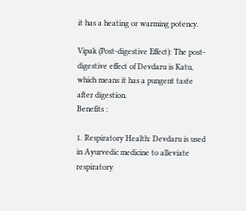it has a heating or warming potency.

Vipak (Post-digestive Effect): The post-digestive effect of Devdaru is Katu, which means it has a pungent taste after digestion.
Benefits :

1. Respiratory Health: Devdaru is used in Ayurvedic medicine to alleviate respiratory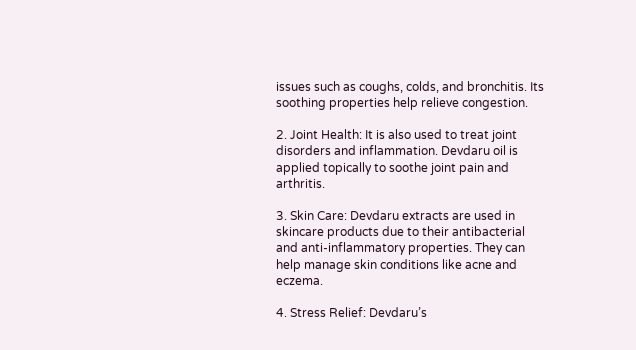issues such as coughs, colds, and bronchitis. Its soothing properties help relieve congestion.

2. Joint Health: It is also used to treat joint disorders and inflammation. Devdaru oil is applied topically to soothe joint pain and arthritis.

3. Skin Care: Devdaru extracts are used in skincare products due to their antibacterial and anti-inflammatory properties. They can help manage skin conditions like acne and eczema.

4. Stress Relief: Devdaru’s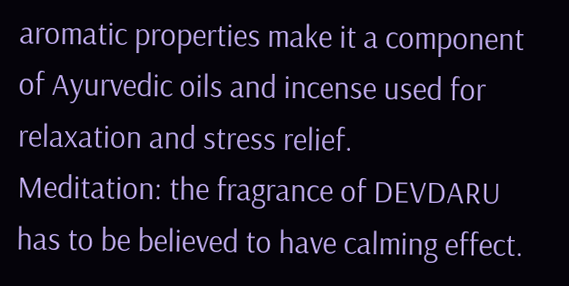aromatic properties make it a component of Ayurvedic oils and incense used for relaxation and stress relief.
Meditation: the fragrance of DEVDARU has to be believed to have calming effect.